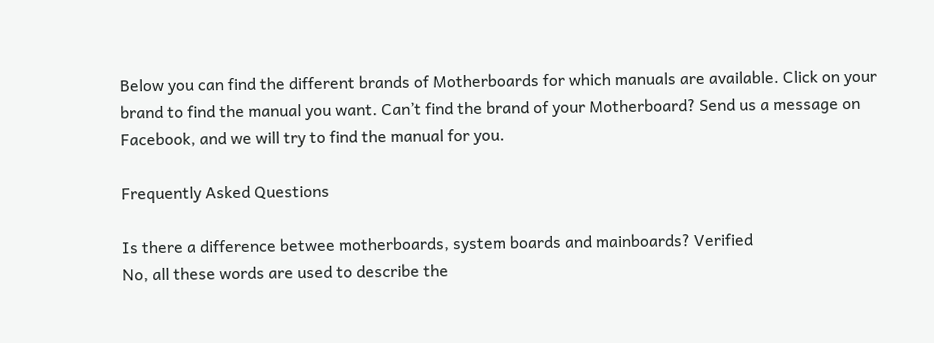Below you can find the different brands of Motherboards for which manuals are available. Click on your brand to find the manual you want. Can’t find the brand of your Motherboard? Send us a message on Facebook, and we will try to find the manual for you.

Frequently Asked Questions

Is there a difference betwee motherboards, system boards and mainboards? Verified
No, all these words are used to describe the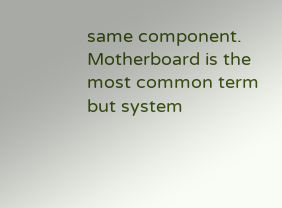same component. Motherboard is the most common term but system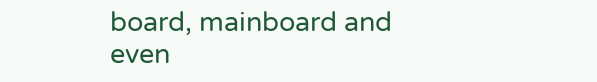board, mainboard and even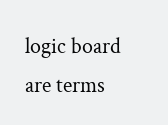logic board are terms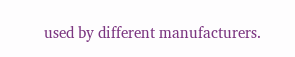used by different manufacturers.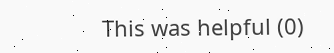This was helpful (0)